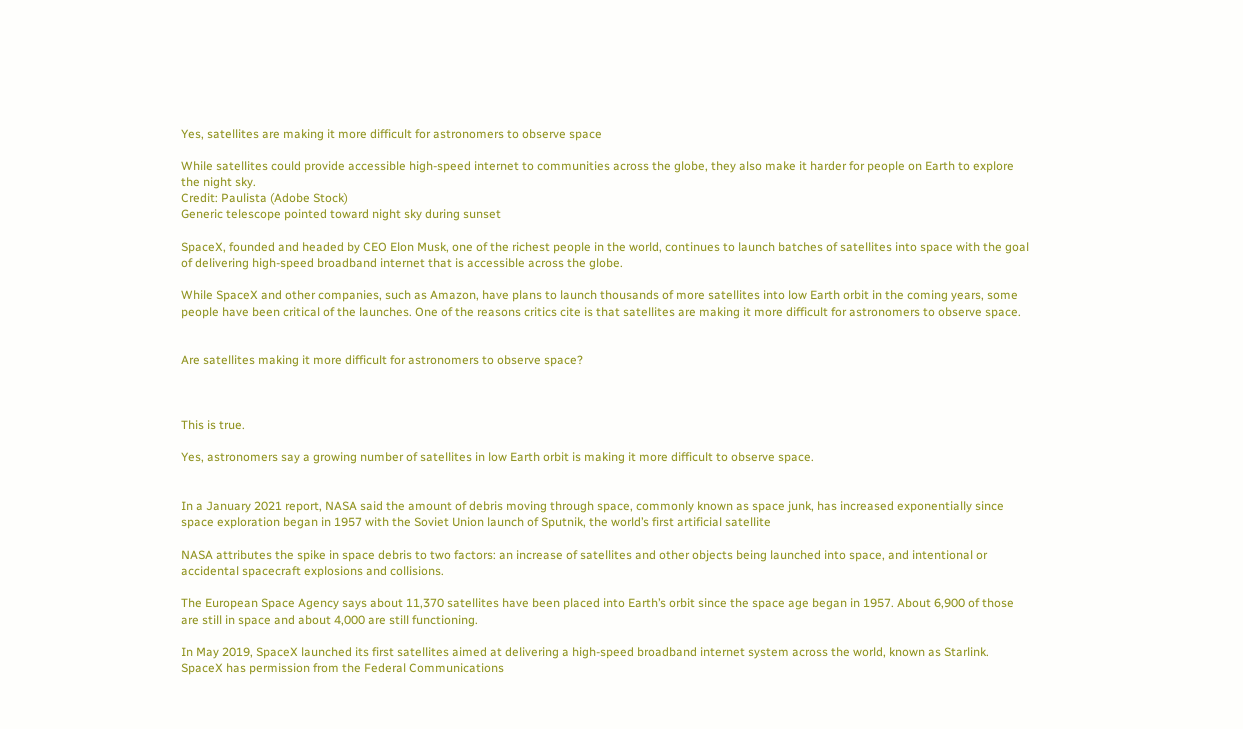Yes, satellites are making it more difficult for astronomers to observe space

While satellites could provide accessible high-speed internet to communities across the globe, they also make it harder for people on Earth to explore the night sky.
Credit: Paulista (Adobe Stock)
Generic telescope pointed toward night sky during sunset

SpaceX, founded and headed by CEO Elon Musk, one of the richest people in the world, continues to launch batches of satellites into space with the goal of delivering high-speed broadband internet that is accessible across the globe.

While SpaceX and other companies, such as Amazon, have plans to launch thousands of more satellites into low Earth orbit in the coming years, some people have been critical of the launches. One of the reasons critics cite is that satellites are making it more difficult for astronomers to observe space.


Are satellites making it more difficult for astronomers to observe space?



This is true.

Yes, astronomers say a growing number of satellites in low Earth orbit is making it more difficult to observe space.


In a January 2021 report, NASA said the amount of debris moving through space, commonly known as space junk, has increased exponentially since space exploration began in 1957 with the Soviet Union launch of Sputnik, the world’s first artificial satellite

NASA attributes the spike in space debris to two factors: an increase of satellites and other objects being launched into space, and intentional or accidental spacecraft explosions and collisions.

The European Space Agency says about 11,370 satellites have been placed into Earth’s orbit since the space age began in 1957. About 6,900 of those are still in space and about 4,000 are still functioning.

In May 2019, SpaceX launched its first satellites aimed at delivering a high-speed broadband internet system across the world, known as Starlink. SpaceX has permission from the Federal Communications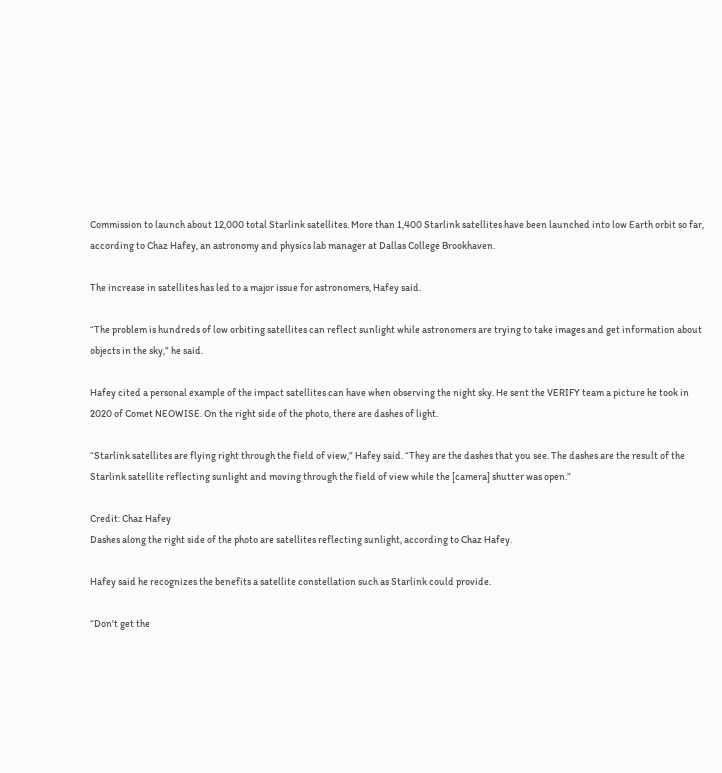Commission to launch about 12,000 total Starlink satellites. More than 1,400 Starlink satellites have been launched into low Earth orbit so far, according to Chaz Hafey, an astronomy and physics lab manager at Dallas College Brookhaven.

The increase in satellites has led to a major issue for astronomers, Hafey said.

“The problem is hundreds of low orbiting satellites can reflect sunlight while astronomers are trying to take images and get information about objects in the sky,” he said.

Hafey cited a personal example of the impact satellites can have when observing the night sky. He sent the VERIFY team a picture he took in 2020 of Comet NEOWISE. On the right side of the photo, there are dashes of light.

“Starlink satellites are flying right through the field of view,” Hafey said. “They are the dashes that you see. The dashes are the result of the Starlink satellite reflecting sunlight and moving through the field of view while the [camera] shutter was open.”

Credit: Chaz Hafey
Dashes along the right side of the photo are satellites reflecting sunlight, according to Chaz Hafey.

Hafey said he recognizes the benefits a satellite constellation such as Starlink could provide.

“Don't get the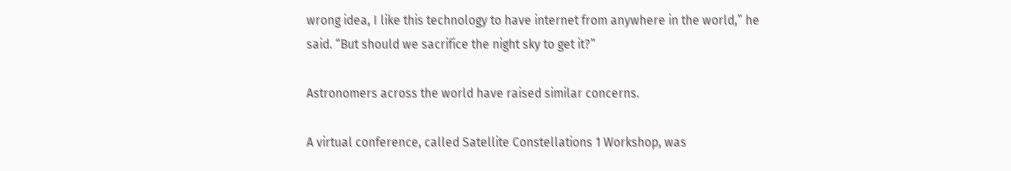wrong idea, I like this technology to have internet from anywhere in the world,” he said. “But should we sacrifice the night sky to get it?”

Astronomers across the world have raised similar concerns.

A virtual conference, called Satellite Constellations 1 Workshop, was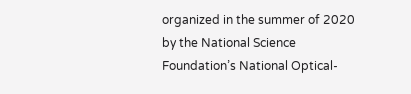organized in the summer of 2020 by the National Science Foundation’s National Optical-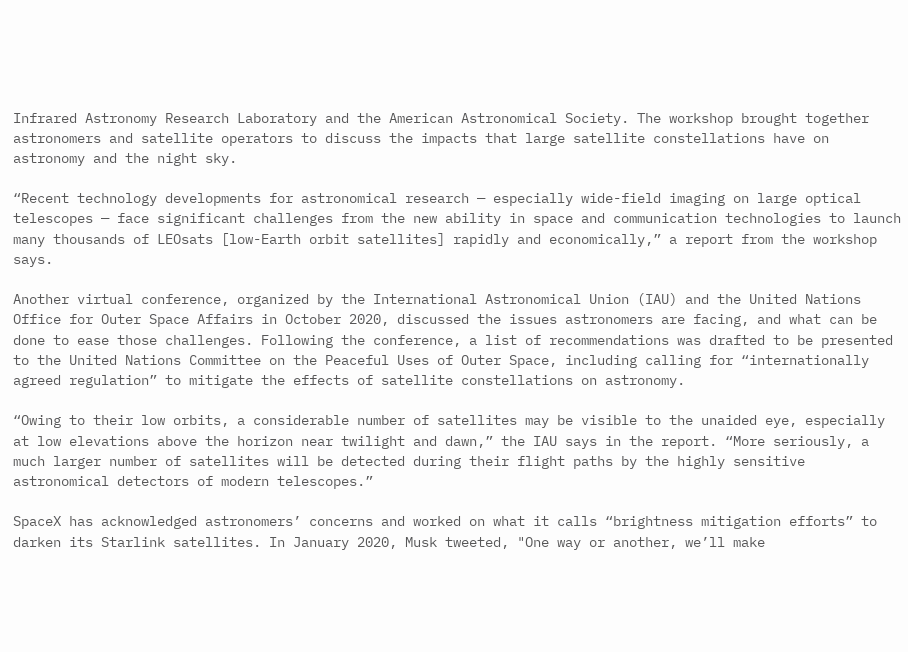Infrared Astronomy Research Laboratory and the American Astronomical Society. The workshop brought together astronomers and satellite operators to discuss the impacts that large satellite constellations have on astronomy and the night sky.

“Recent technology developments for astronomical research — especially wide-field imaging on large optical telescopes — face significant challenges from the new ability in space and communication technologies to launch many thousands of LEOsats [low-Earth orbit satellites] rapidly and economically,” a report from the workshop says.

Another virtual conference, organized by the International Astronomical Union (IAU) and the United Nations Office for Outer Space Affairs in October 2020, discussed the issues astronomers are facing, and what can be done to ease those challenges. Following the conference, a list of recommendations was drafted to be presented to the United Nations Committee on the Peaceful Uses of Outer Space, including calling for “internationally agreed regulation” to mitigate the effects of satellite constellations on astronomy.

“Owing to their low orbits, a considerable number of satellites may be visible to the unaided eye, especially at low elevations above the horizon near twilight and dawn,” the IAU says in the report. “More seriously, a much larger number of satellites will be detected during their flight paths by the highly sensitive astronomical detectors of modern telescopes.”

SpaceX has acknowledged astronomers’ concerns and worked on what it calls “brightness mitigation efforts” to darken its Starlink satellites. In January 2020, Musk tweeted, "One way or another, we’ll make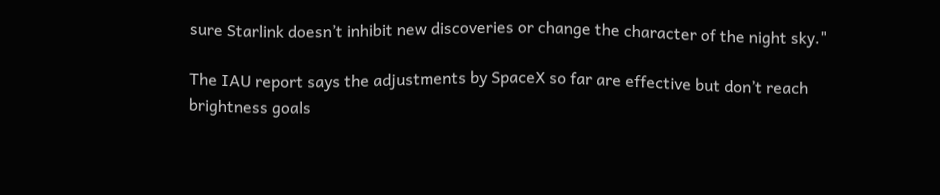sure Starlink doesn’t inhibit new discoveries or change the character of the night sky."

The IAU report says the adjustments by SpaceX so far are effective but don’t reach brightness goals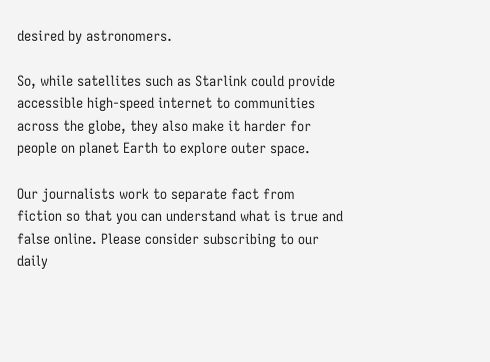desired by astronomers.

So, while satellites such as Starlink could provide accessible high-speed internet to communities across the globe, they also make it harder for people on planet Earth to explore outer space.

Our journalists work to separate fact from fiction so that you can understand what is true and false online. Please consider subscribing to our daily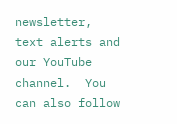newsletter, text alerts and our YouTube channel.  You can also follow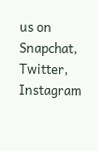us on Snapchat, Twitter, Instagram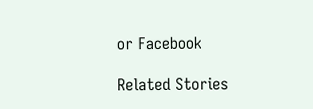or Facebook

Related Stories